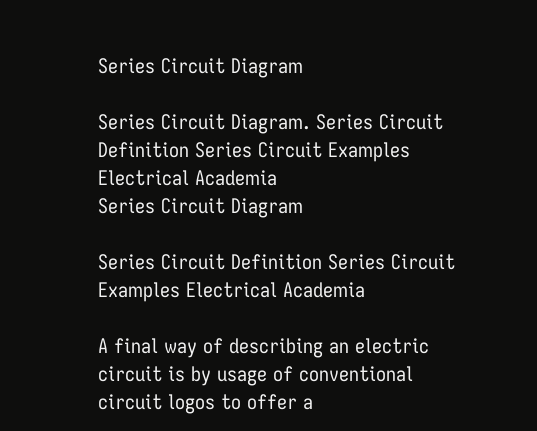Series Circuit Diagram

Series Circuit Diagram. Series Circuit Definition Series Circuit Examples Electrical Academia
Series Circuit Diagram

Series Circuit Definition Series Circuit Examples Electrical Academia

A final way of describing an electric circuit is by usage of conventional circuit logos to offer a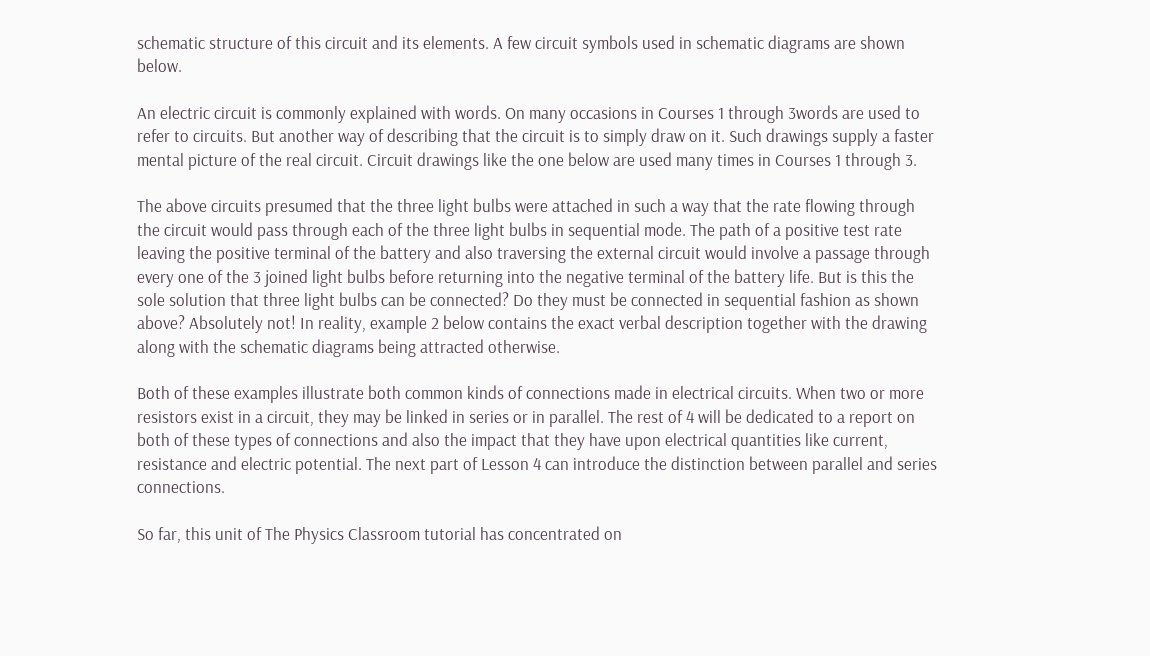schematic structure of this circuit and its elements. A few circuit symbols used in schematic diagrams are shown below.

An electric circuit is commonly explained with words. On many occasions in Courses 1 through 3words are used to refer to circuits. But another way of describing that the circuit is to simply draw on it. Such drawings supply a faster mental picture of the real circuit. Circuit drawings like the one below are used many times in Courses 1 through 3.

The above circuits presumed that the three light bulbs were attached in such a way that the rate flowing through the circuit would pass through each of the three light bulbs in sequential mode. The path of a positive test rate leaving the positive terminal of the battery and also traversing the external circuit would involve a passage through every one of the 3 joined light bulbs before returning into the negative terminal of the battery life. But is this the sole solution that three light bulbs can be connected? Do they must be connected in sequential fashion as shown above? Absolutely not! In reality, example 2 below contains the exact verbal description together with the drawing along with the schematic diagrams being attracted otherwise.

Both of these examples illustrate both common kinds of connections made in electrical circuits. When two or more resistors exist in a circuit, they may be linked in series or in parallel. The rest of 4 will be dedicated to a report on both of these types of connections and also the impact that they have upon electrical quantities like current, resistance and electric potential. The next part of Lesson 4 can introduce the distinction between parallel and series connections.

So far, this unit of The Physics Classroom tutorial has concentrated on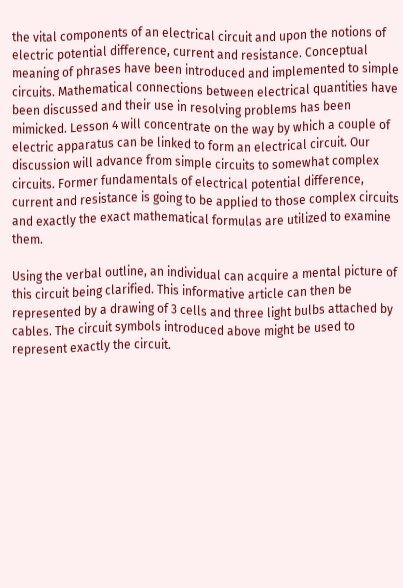the vital components of an electrical circuit and upon the notions of electric potential difference, current and resistance. Conceptual meaning of phrases have been introduced and implemented to simple circuits. Mathematical connections between electrical quantities have been discussed and their use in resolving problems has been mimicked. Lesson 4 will concentrate on the way by which a couple of electric apparatus can be linked to form an electrical circuit. Our discussion will advance from simple circuits to somewhat complex circuits. Former fundamentals of electrical potential difference, current and resistance is going to be applied to those complex circuits and exactly the exact mathematical formulas are utilized to examine them.

Using the verbal outline, an individual can acquire a mental picture of this circuit being clarified. This informative article can then be represented by a drawing of 3 cells and three light bulbs attached by cables. The circuit symbols introduced above might be used to represent exactly the circuit.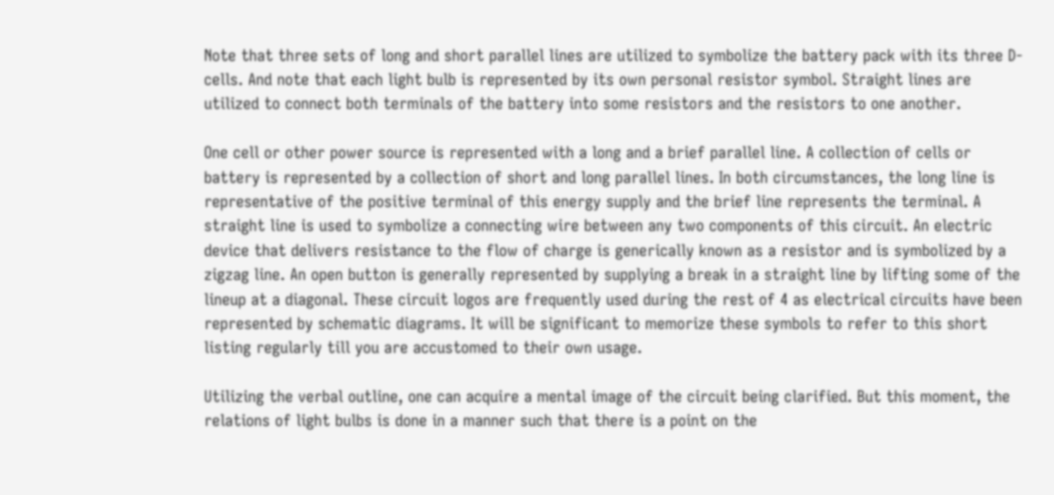Note that three sets of long and short parallel lines are utilized to symbolize the battery pack with its three D-cells. And note that each light bulb is represented by its own personal resistor symbol. Straight lines are utilized to connect both terminals of the battery into some resistors and the resistors to one another.

One cell or other power source is represented with a long and a brief parallel line. A collection of cells or battery is represented by a collection of short and long parallel lines. In both circumstances, the long line is representative of the positive terminal of this energy supply and the brief line represents the terminal. A straight line is used to symbolize a connecting wire between any two components of this circuit. An electric device that delivers resistance to the flow of charge is generically known as a resistor and is symbolized by a zigzag line. An open button is generally represented by supplying a break in a straight line by lifting some of the lineup at a diagonal. These circuit logos are frequently used during the rest of 4 as electrical circuits have been represented by schematic diagrams. It will be significant to memorize these symbols to refer to this short listing regularly till you are accustomed to their own usage.

Utilizing the verbal outline, one can acquire a mental image of the circuit being clarified. But this moment, the relations of light bulbs is done in a manner such that there is a point on the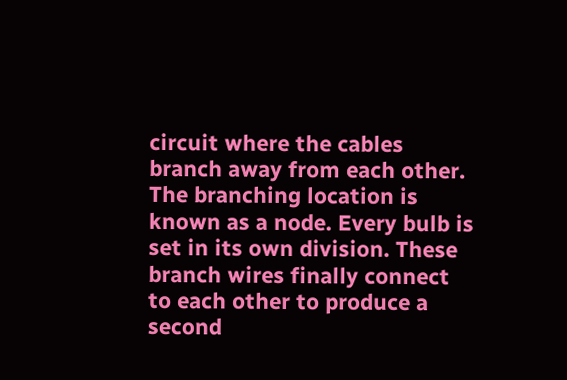circuit where the cables branch away from each other. The branching location is known as a node. Every bulb is set in its own division. These branch wires finally connect to each other to produce a second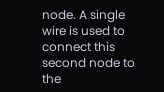node. A single wire is used to connect this second node to the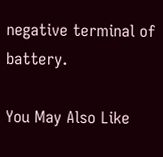negative terminal of battery.

You May Also Like